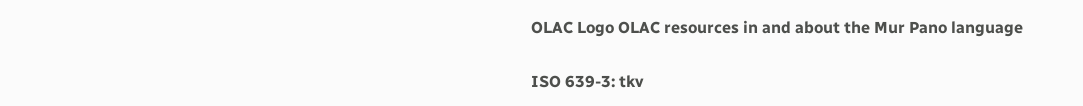OLAC Logo OLAC resources in and about the Mur Pano language

ISO 639-3: tkv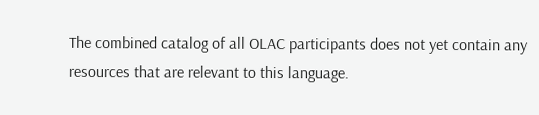The combined catalog of all OLAC participants does not yet contain any resources that are relevant to this language.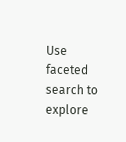Use faceted search to explore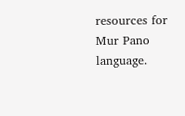resources for Mur Pano language.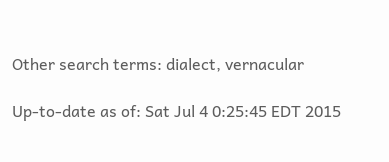Other search terms: dialect, vernacular

Up-to-date as of: Sat Jul 4 0:25:45 EDT 2015